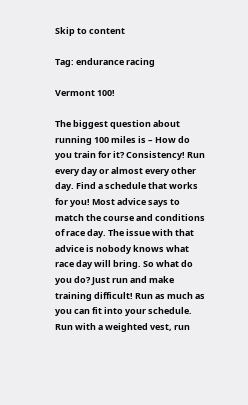Skip to content

Tag: endurance racing

Vermont 100!

The biggest question about running 100 miles is – How do you train for it? Consistency! Run every day or almost every other day. Find a schedule that works for you! Most advice says to match the course and conditions of race day. The issue with that advice is nobody knows what race day will bring. So what do you do? Just run and make training difficult! Run as much as you can fit into your schedule. Run with a weighted vest, run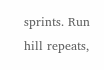sprints. Run hill repeats,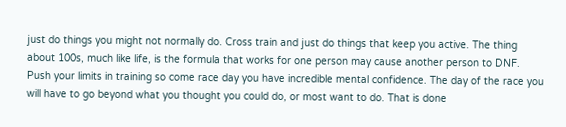just do things you might not normally do. Cross train and just do things that keep you active. The thing about 100s, much like life, is the formula that works for one person may cause another person to DNF. Push your limits in training so come race day you have incredible mental confidence. The day of the race you will have to go beyond what you thought you could do, or most want to do. That is done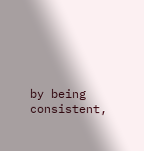by being consistent,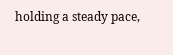holding a steady pace,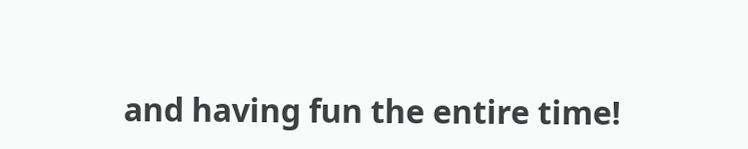and having fun the entire time!